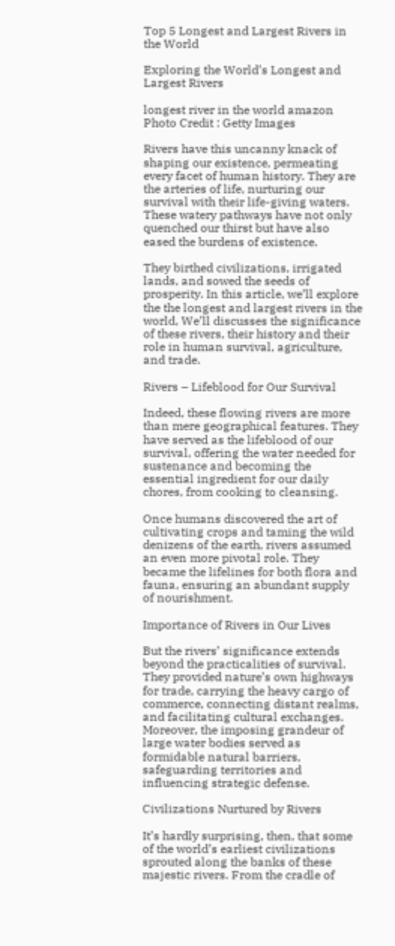Top 5 Longest and Largest Rivers in the World

Exploring the World’s Longest and Largest Rivers

longest river in the world amazon
Photo Credit : Getty Images

Rivers have this uncanny knack of shaping our existence, permeating every facet of human history. They are the arteries of life, nurturing our survival with their life-giving waters. These watery pathways have not only quenched our thirst but have also eased the burdens of existence.

They birthed civilizations, irrigated lands, and sowed the seeds of prosperity. In this article, we’ll explore the the longest and largest rivers in the world, We’ll discusses the significance of these rivers, their history and their role in human survival, agriculture, and trade.

Rivers – Lifeblood for Our Survival

Indeed, these flowing rivers are more than mere geographical features. They have served as the lifeblood of our survival, offering the water needed for sustenance and becoming the essential ingredient for our daily chores, from cooking to cleansing.

Once humans discovered the art of cultivating crops and taming the wild denizens of the earth, rivers assumed an even more pivotal role. They became the lifelines for both flora and fauna, ensuring an abundant supply of nourishment.

Importance of Rivers in Our Lives

But the rivers’ significance extends beyond the practicalities of survival. They provided nature’s own highways for trade, carrying the heavy cargo of commerce, connecting distant realms, and facilitating cultural exchanges. Moreover, the imposing grandeur of large water bodies served as formidable natural barriers, safeguarding territories and influencing strategic defense.

Civilizations Nurtured by Rivers

It’s hardly surprising, then, that some of the world’s earliest civilizations sprouted along the banks of these majestic rivers. From the cradle of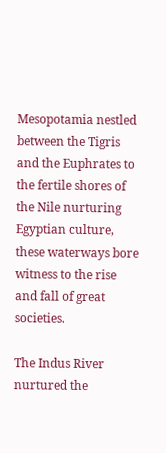Mesopotamia nestled between the Tigris and the Euphrates to the fertile shores of the Nile nurturing Egyptian culture, these waterways bore witness to the rise and fall of great societies.

The Indus River nurtured the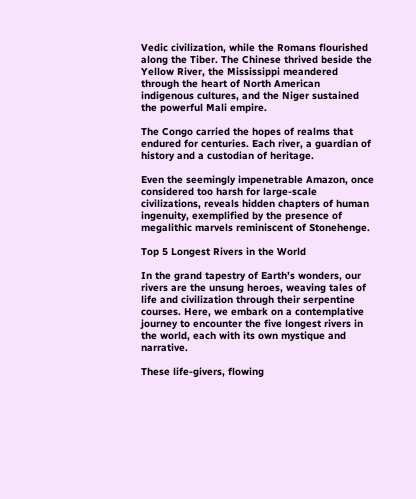Vedic civilization, while the Romans flourished along the Tiber. The Chinese thrived beside the Yellow River, the Mississippi meandered through the heart of North American indigenous cultures, and the Niger sustained the powerful Mali empire.

The Congo carried the hopes of realms that endured for centuries. Each river, a guardian of history and a custodian of heritage.

Even the seemingly impenetrable Amazon, once considered too harsh for large-scale civilizations, reveals hidden chapters of human ingenuity, exemplified by the presence of megalithic marvels reminiscent of Stonehenge.

Top 5 Longest Rivers in the World

In the grand tapestry of Earth’s wonders, our rivers are the unsung heroes, weaving tales of life and civilization through their serpentine courses. Here, we embark on a contemplative journey to encounter the five longest rivers in the world, each with its own mystique and narrative.

These life-givers, flowing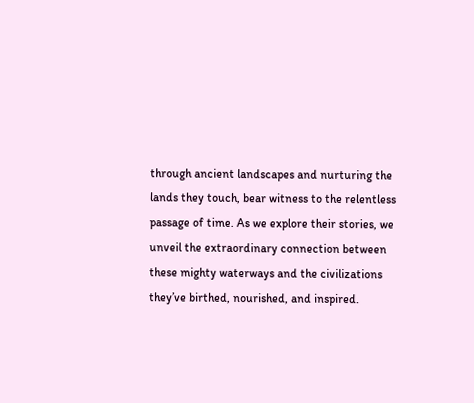through ancient landscapes and nurturing the lands they touch, bear witness to the relentless passage of time. As we explore their stories, we unveil the extraordinary connection between these mighty waterways and the civilizations they’ve birthed, nourished, and inspired.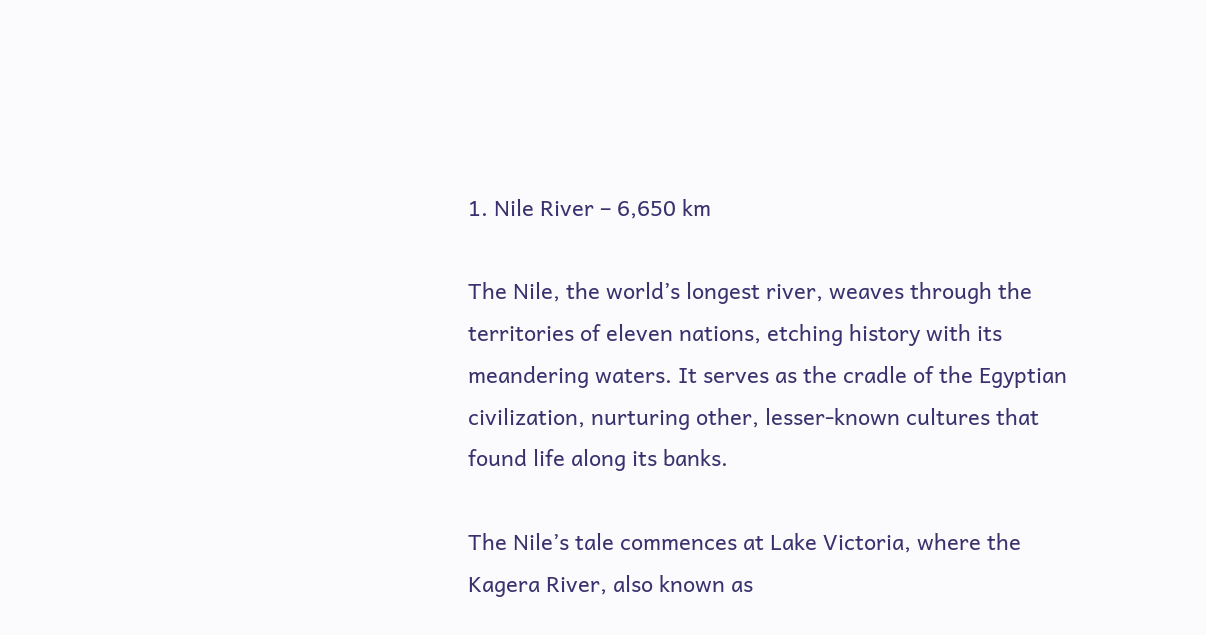1. Nile River – 6,650 km

The Nile, the world’s longest river, weaves through the territories of eleven nations, etching history with its meandering waters. It serves as the cradle of the Egyptian civilization, nurturing other, lesser-known cultures that found life along its banks.

The Nile’s tale commences at Lake Victoria, where the Kagera River, also known as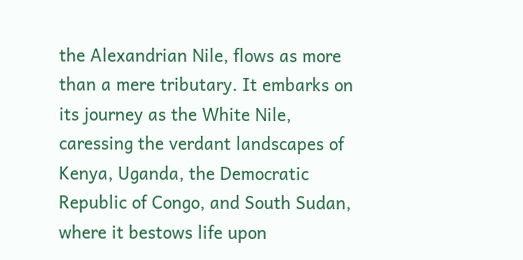the Alexandrian Nile, flows as more than a mere tributary. It embarks on its journey as the White Nile, caressing the verdant landscapes of Kenya, Uganda, the Democratic Republic of Congo, and South Sudan, where it bestows life upon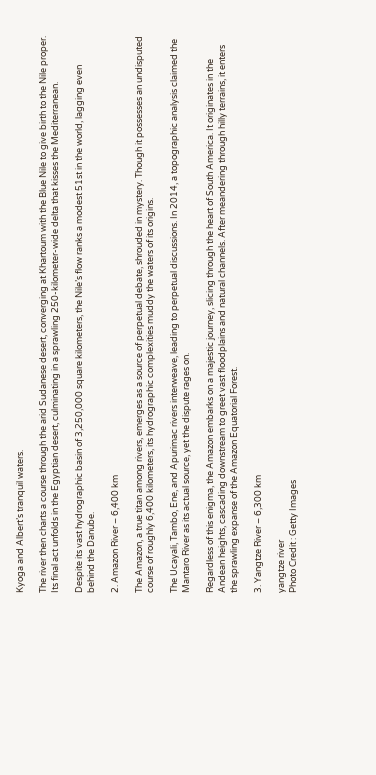Kyoga and Albert’s tranquil waters.

The river then charts a course through the arid Sudanese desert, converging at Khartoum with the Blue Nile to give birth to the Nile proper. Its final act unfolds in the Egyptian desert, culminating in a sprawling 250-kilometer-wide delta that kisses the Mediterranean.

Despite its vast hydrographic basin of 3,250,000 square kilometers, the Nile’s flow ranks a modest 51st in the world, lagging even behind the Danube.

2. Amazon River – 6,400 km

The Amazon, a true titan among rivers, emerges as a source of perpetual debate, shrouded in mystery. Though it possesses an undisputed course of roughly 6,400 kilometers, its hydrographic complexities muddy the waters of its origins.

The Ucayali, Tambo, Ene, and Apurimac rivers interweave, leading to perpetual discussions. In 2014, a topographic analysis claimed the Mantaro River as its actual source, yet the dispute rages on.

Regardless of this enigma, the Amazon embarks on a majestic journey, slicing through the heart of South America. It originates in the Andean heights, cascading downstream to greet vast floodplains and natural channels. After meandering through hilly terrains, it enters the sprawling expanse of the Amazon Equatorial Forest.

3. Yangtze River – 6,300 km

yangtze river
Photo Credit : Getty Images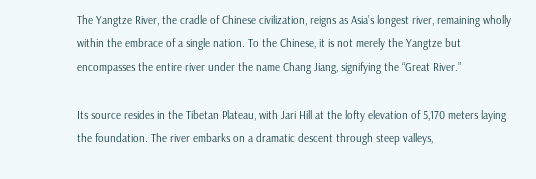The Yangtze River, the cradle of Chinese civilization, reigns as Asia’s longest river, remaining wholly within the embrace of a single nation. To the Chinese, it is not merely the Yangtze but encompasses the entire river under the name Chang Jiang, signifying the “Great River.”

Its source resides in the Tibetan Plateau, with Jari Hill at the lofty elevation of 5,170 meters laying the foundation. The river embarks on a dramatic descent through steep valleys,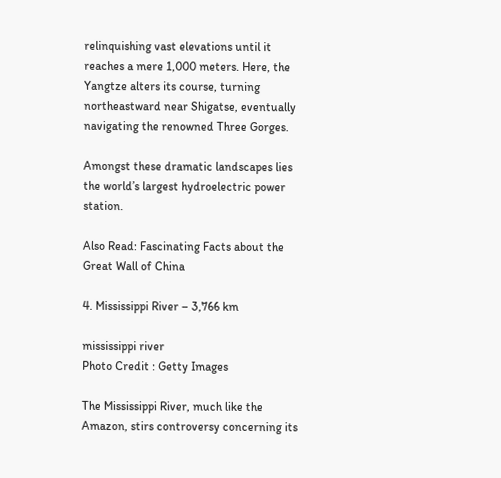relinquishing vast elevations until it reaches a mere 1,000 meters. Here, the Yangtze alters its course, turning northeastward near Shigatse, eventually navigating the renowned Three Gorges.

Amongst these dramatic landscapes lies the world’s largest hydroelectric power station.

Also Read: Fascinating Facts about the Great Wall of China

4. Mississippi River – 3,766 km

mississippi river
Photo Credit : Getty Images

The Mississippi River, much like the Amazon, stirs controversy concerning its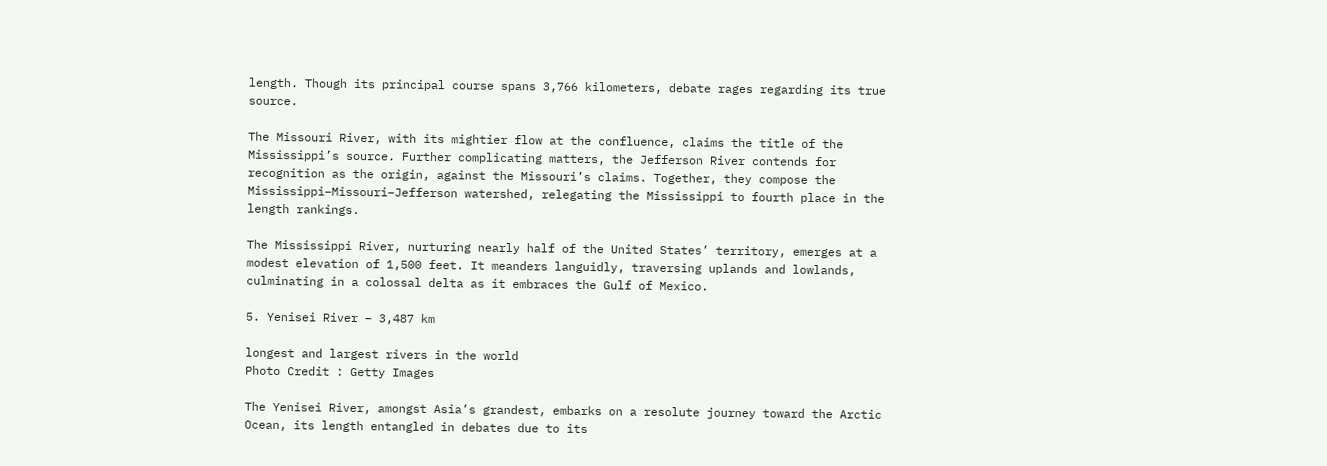length. Though its principal course spans 3,766 kilometers, debate rages regarding its true source.

The Missouri River, with its mightier flow at the confluence, claims the title of the Mississippi’s source. Further complicating matters, the Jefferson River contends for recognition as the origin, against the Missouri’s claims. Together, they compose the Mississippi–Missouri–Jefferson watershed, relegating the Mississippi to fourth place in the length rankings.

The Mississippi River, nurturing nearly half of the United States’ territory, emerges at a modest elevation of 1,500 feet. It meanders languidly, traversing uplands and lowlands, culminating in a colossal delta as it embraces the Gulf of Mexico.

5. Yenisei River – 3,487 km

longest and largest rivers in the world
Photo Credit : Getty Images

The Yenisei River, amongst Asia’s grandest, embarks on a resolute journey toward the Arctic Ocean, its length entangled in debates due to its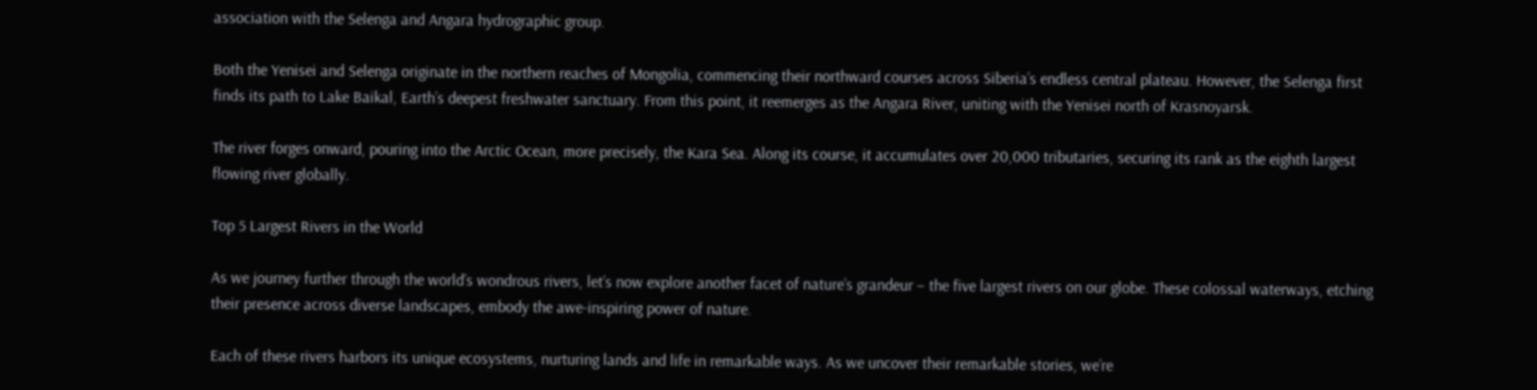association with the Selenga and Angara hydrographic group.

Both the Yenisei and Selenga originate in the northern reaches of Mongolia, commencing their northward courses across Siberia’s endless central plateau. However, the Selenga first finds its path to Lake Baikal, Earth’s deepest freshwater sanctuary. From this point, it reemerges as the Angara River, uniting with the Yenisei north of Krasnoyarsk.

The river forges onward, pouring into the Arctic Ocean, more precisely, the Kara Sea. Along its course, it accumulates over 20,000 tributaries, securing its rank as the eighth largest flowing river globally.

Top 5 Largest Rivers in the World

As we journey further through the world’s wondrous rivers, let’s now explore another facet of nature’s grandeur – the five largest rivers on our globe. These colossal waterways, etching their presence across diverse landscapes, embody the awe-inspiring power of nature.

Each of these rivers harbors its unique ecosystems, nurturing lands and life in remarkable ways. As we uncover their remarkable stories, we’re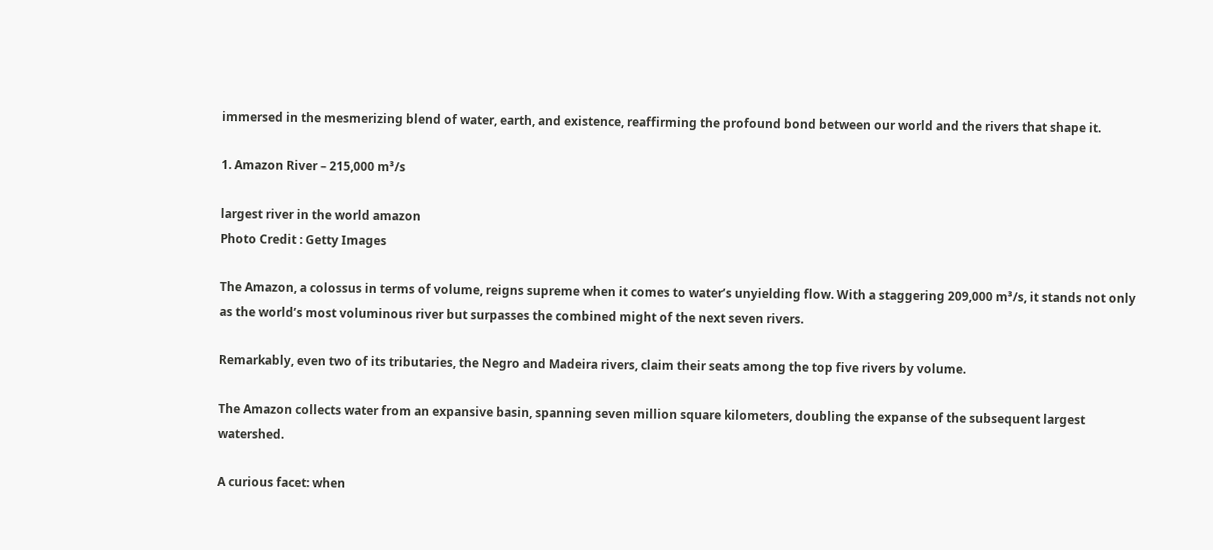immersed in the mesmerizing blend of water, earth, and existence, reaffirming the profound bond between our world and the rivers that shape it.

1. Amazon River – 215,000 m³/s

largest river in the world amazon
Photo Credit : Getty Images

The Amazon, a colossus in terms of volume, reigns supreme when it comes to water’s unyielding flow. With a staggering 209,000 m³/s, it stands not only as the world’s most voluminous river but surpasses the combined might of the next seven rivers.

Remarkably, even two of its tributaries, the Negro and Madeira rivers, claim their seats among the top five rivers by volume.

The Amazon collects water from an expansive basin, spanning seven million square kilometers, doubling the expanse of the subsequent largest watershed.

A curious facet: when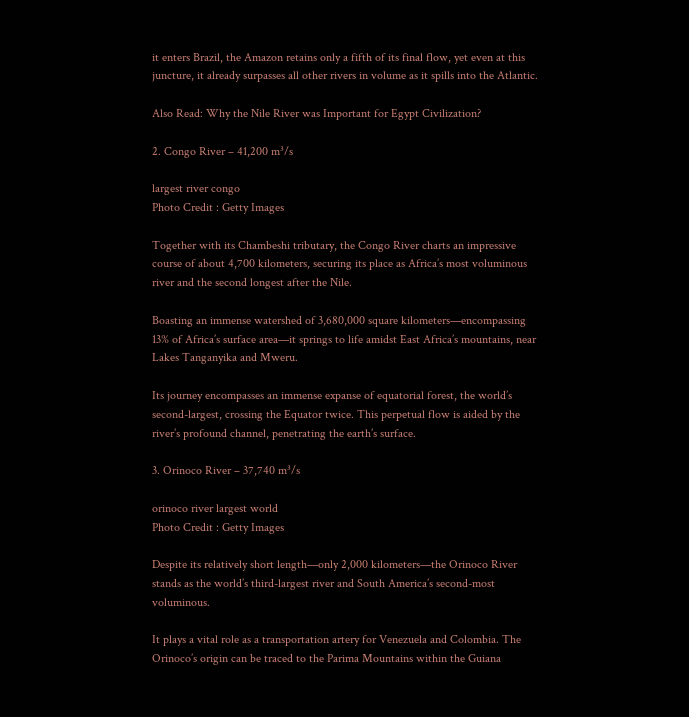it enters Brazil, the Amazon retains only a fifth of its final flow, yet even at this juncture, it already surpasses all other rivers in volume as it spills into the Atlantic.

Also Read: Why the Nile River was Important for Egypt Civilization?

2. Congo River – 41,200 m³/s

largest river congo
Photo Credit : Getty Images

Together with its Chambeshi tributary, the Congo River charts an impressive course of about 4,700 kilometers, securing its place as Africa’s most voluminous river and the second longest after the Nile.

Boasting an immense watershed of 3,680,000 square kilometers—encompassing 13% of Africa’s surface area—it springs to life amidst East Africa’s mountains, near Lakes Tanganyika and Mweru.

Its journey encompasses an immense expanse of equatorial forest, the world’s second-largest, crossing the Equator twice. This perpetual flow is aided by the river’s profound channel, penetrating the earth’s surface.

3. Orinoco River – 37,740 m³/s

orinoco river largest world
Photo Credit : Getty Images

Despite its relatively short length—only 2,000 kilometers—the Orinoco River stands as the world’s third-largest river and South America’s second-most voluminous.

It plays a vital role as a transportation artery for Venezuela and Colombia. The Orinoco’s origin can be traced to the Parima Mountains within the Guiana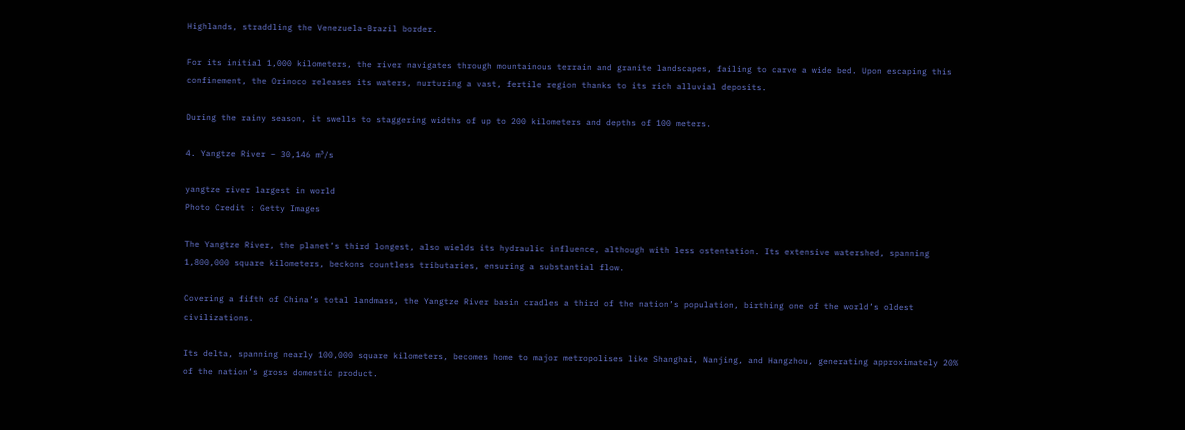Highlands, straddling the Venezuela-Brazil border.

For its initial 1,000 kilometers, the river navigates through mountainous terrain and granite landscapes, failing to carve a wide bed. Upon escaping this confinement, the Orinoco releases its waters, nurturing a vast, fertile region thanks to its rich alluvial deposits.

During the rainy season, it swells to staggering widths of up to 200 kilometers and depths of 100 meters.

4. Yangtze River – 30,146 m³/s

yangtze river largest in world
Photo Credit : Getty Images

The Yangtze River, the planet’s third longest, also wields its hydraulic influence, although with less ostentation. Its extensive watershed, spanning 1,800,000 square kilometers, beckons countless tributaries, ensuring a substantial flow.

Covering a fifth of China’s total landmass, the Yangtze River basin cradles a third of the nation’s population, birthing one of the world’s oldest civilizations.

Its delta, spanning nearly 100,000 square kilometers, becomes home to major metropolises like Shanghai, Nanjing, and Hangzhou, generating approximately 20% of the nation’s gross domestic product.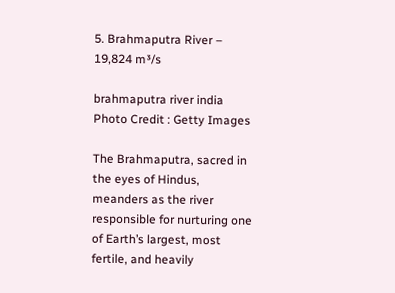5. Brahmaputra River – 19,824 m³/s

brahmaputra river india
Photo Credit : Getty Images

The Brahmaputra, sacred in the eyes of Hindus, meanders as the river responsible for nurturing one of Earth’s largest, most fertile, and heavily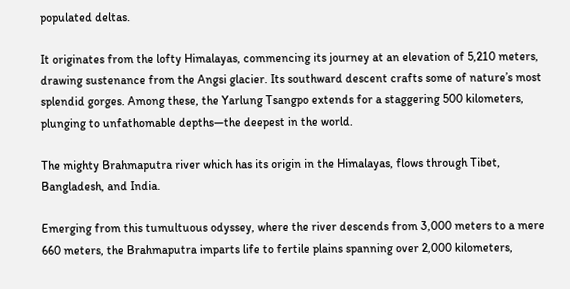populated deltas.

It originates from the lofty Himalayas, commencing its journey at an elevation of 5,210 meters, drawing sustenance from the Angsi glacier. Its southward descent crafts some of nature’s most splendid gorges. Among these, the Yarlung Tsangpo extends for a staggering 500 kilometers, plunging to unfathomable depths—the deepest in the world.

The mighty Brahmaputra river which has its origin in the Himalayas, flows through Tibet, Bangladesh, and India.

Emerging from this tumultuous odyssey, where the river descends from 3,000 meters to a mere 660 meters, the Brahmaputra imparts life to fertile plains spanning over 2,000 kilometers,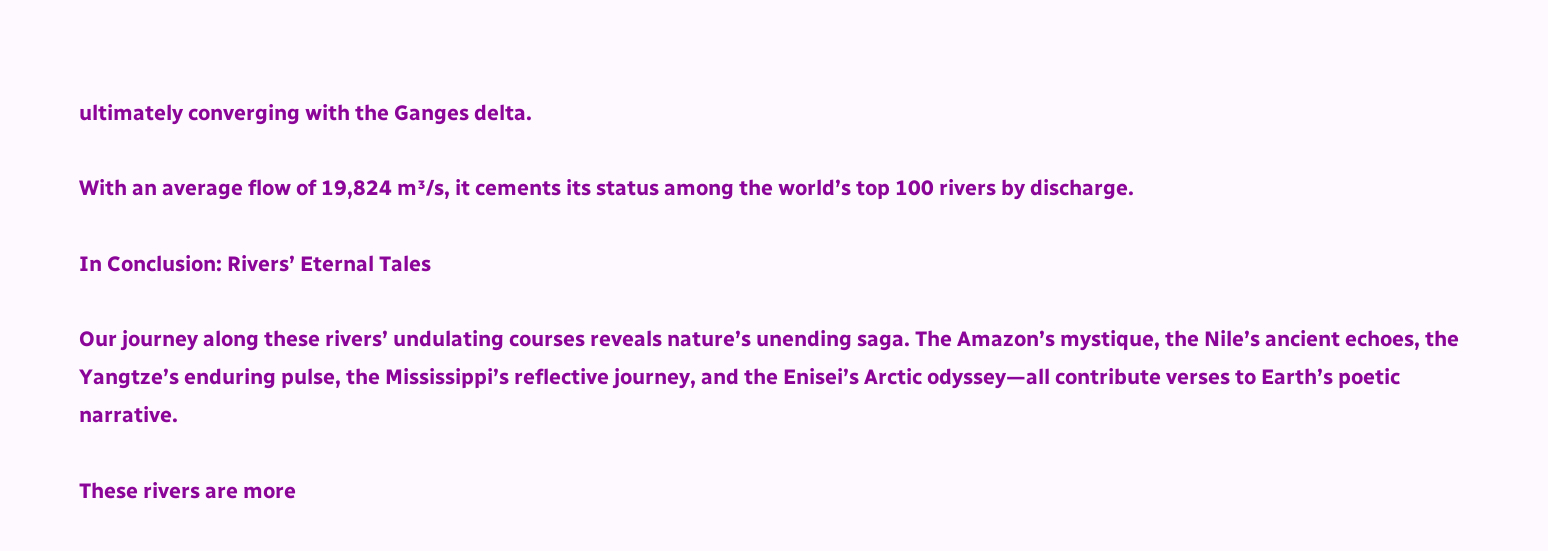ultimately converging with the Ganges delta.

With an average flow of 19,824 m³/s, it cements its status among the world’s top 100 rivers by discharge.

In Conclusion: Rivers’ Eternal Tales

Our journey along these rivers’ undulating courses reveals nature’s unending saga. The Amazon’s mystique, the Nile’s ancient echoes, the Yangtze’s enduring pulse, the Mississippi’s reflective journey, and the Enisei’s Arctic odyssey—all contribute verses to Earth’s poetic narrative.

These rivers are more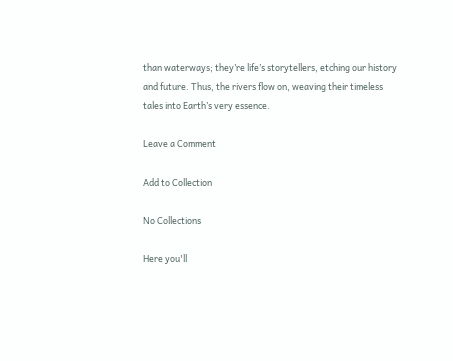than waterways; they’re life’s storytellers, etching our history and future. Thus, the rivers flow on, weaving their timeless tales into Earth’s very essence.

Leave a Comment

Add to Collection

No Collections

Here you'll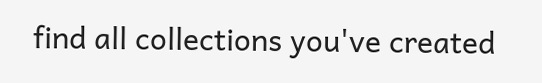find all collections you've created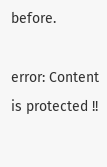before.

error: Content is protected !!